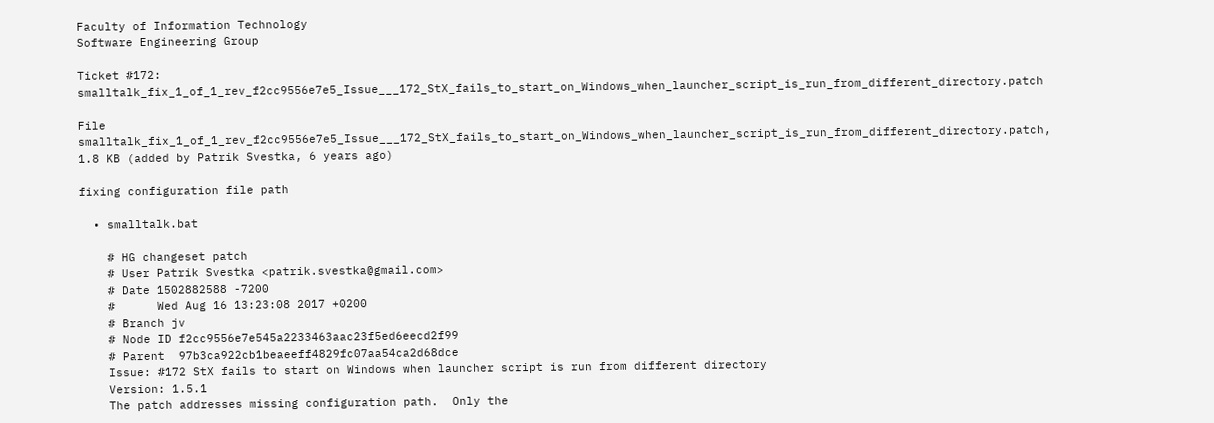Faculty of Information Technology
Software Engineering Group

Ticket #172: smalltalk_fix_1_of_1_rev_f2cc9556e7e5_Issue___172_StX_fails_to_start_on_Windows_when_launcher_script_is_run_from_different_directory.patch

File smalltalk_fix_1_of_1_rev_f2cc9556e7e5_Issue___172_StX_fails_to_start_on_Windows_when_launcher_script_is_run_from_different_directory.patch, 1.8 KB (added by Patrik Svestka, 6 years ago)

fixing configuration file path

  • smalltalk.bat

    # HG changeset patch
    # User Patrik Svestka <patrik.svestka@gmail.com>
    # Date 1502882588 -7200
    #      Wed Aug 16 13:23:08 2017 +0200
    # Branch jv
    # Node ID f2cc9556e7e545a2233463aac23f5ed6eecd2f99
    # Parent  97b3ca922cb1beaeeff4829fc07aa54ca2d68dce
    Issue: #172 StX fails to start on Windows when launcher script is run from different directory
    Version: 1.5.1
    The patch addresses missing configuration path.  Only the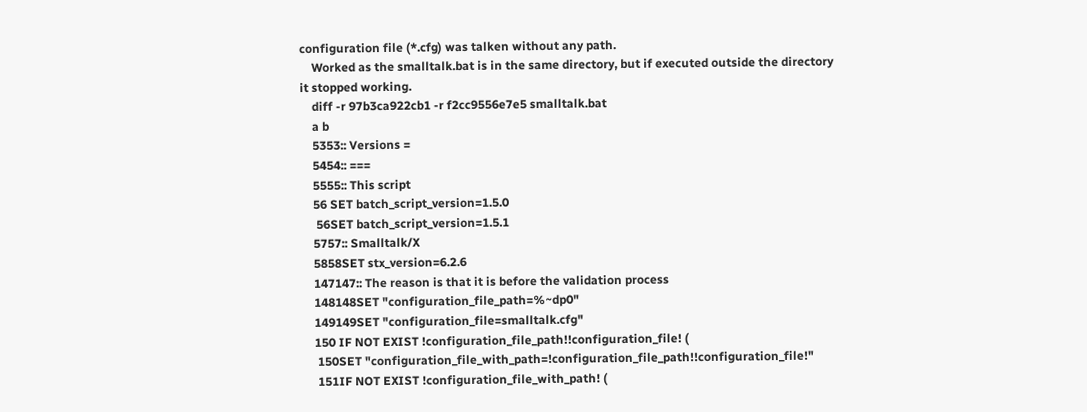configuration file (*.cfg) was talken without any path.
    Worked as the smalltalk.bat is in the same directory, but if executed outside the directory it stopped working.
    diff -r 97b3ca922cb1 -r f2cc9556e7e5 smalltalk.bat
    a b
    5353:: Versions =
    5454:: ===
    5555:: This script
    56 SET batch_script_version=1.5.0
     56SET batch_script_version=1.5.1
    5757:: Smalltalk/X
    5858SET stx_version=6.2.6
    147147:: The reason is that it is before the validation process
    148148SET "configuration_file_path=%~dp0"
    149149SET "configuration_file=smalltalk.cfg"
    150 IF NOT EXIST !configuration_file_path!!configuration_file! (
     150SET "configuration_file_with_path=!configuration_file_path!!configuration_file!"
     151IF NOT EXIST !configuration_file_with_path! (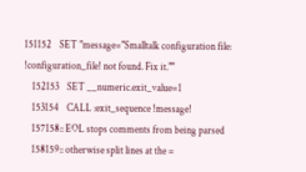151152    SET "message="Smalltalk configuration file: !configuration_file! not found. Fix it.""
    152153    SET __numeric.exit_value=1
    153154    CALL :exit_sequence !message!
    157158:: EOL stops comments from being parsed
    158159:: otherwise split lines at the =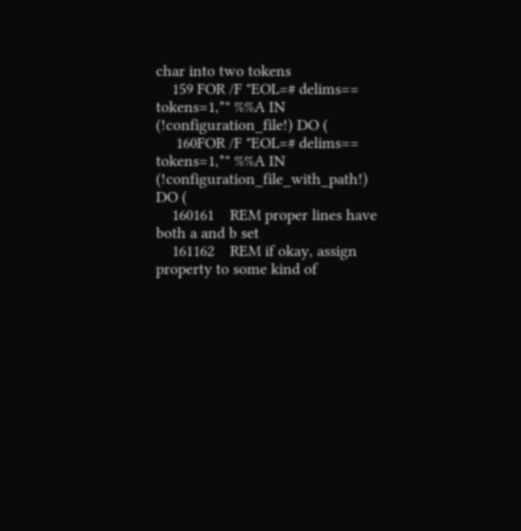char into two tokens
    159 FOR /F "EOL=# delims== tokens=1,*" %%A IN (!configuration_file!) DO (
     160FOR /F "EOL=# delims== tokens=1,*" %%A IN (!configuration_file_with_path!) DO (
    160161    REM proper lines have both a and b set
    161162    REM if okay, assign property to some kind of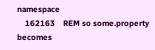namespace
    162163    REM so some.property becomes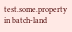test.some.property in batch-land